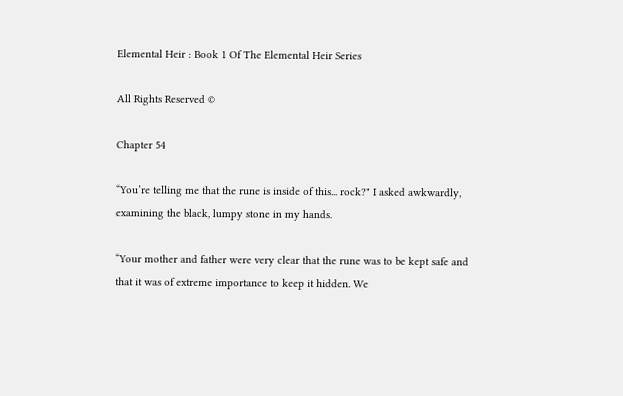Elemental Heir : Book 1 Of The Elemental Heir Series

All Rights Reserved ©

Chapter 54

“You’re telling me that the rune is inside of this... rock?" I asked awkwardly, examining the black, lumpy stone in my hands.

“Your mother and father were very clear that the rune was to be kept safe and that it was of extreme importance to keep it hidden. We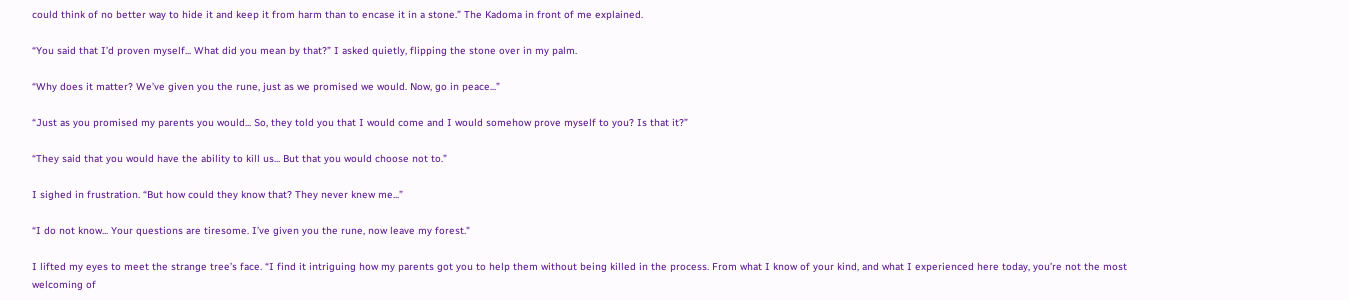could think of no better way to hide it and keep it from harm than to encase it in a stone.” The Kadoma in front of me explained.

“You said that I’d proven myself... What did you mean by that?” I asked quietly, flipping the stone over in my palm.

“Why does it matter? We’ve given you the rune, just as we promised we would. Now, go in peace...”

“Just as you promised my parents you would... So, they told you that I would come and I would somehow prove myself to you? Is that it?”

“They said that you would have the ability to kill us... But that you would choose not to.”

I sighed in frustration. “But how could they know that? They never knew me...”

“I do not know... Your questions are tiresome. I’ve given you the rune, now leave my forest."

I lifted my eyes to meet the strange tree’s face. “I find it intriguing how my parents got you to help them without being killed in the process. From what I know of your kind, and what I experienced here today, you’re not the most welcoming of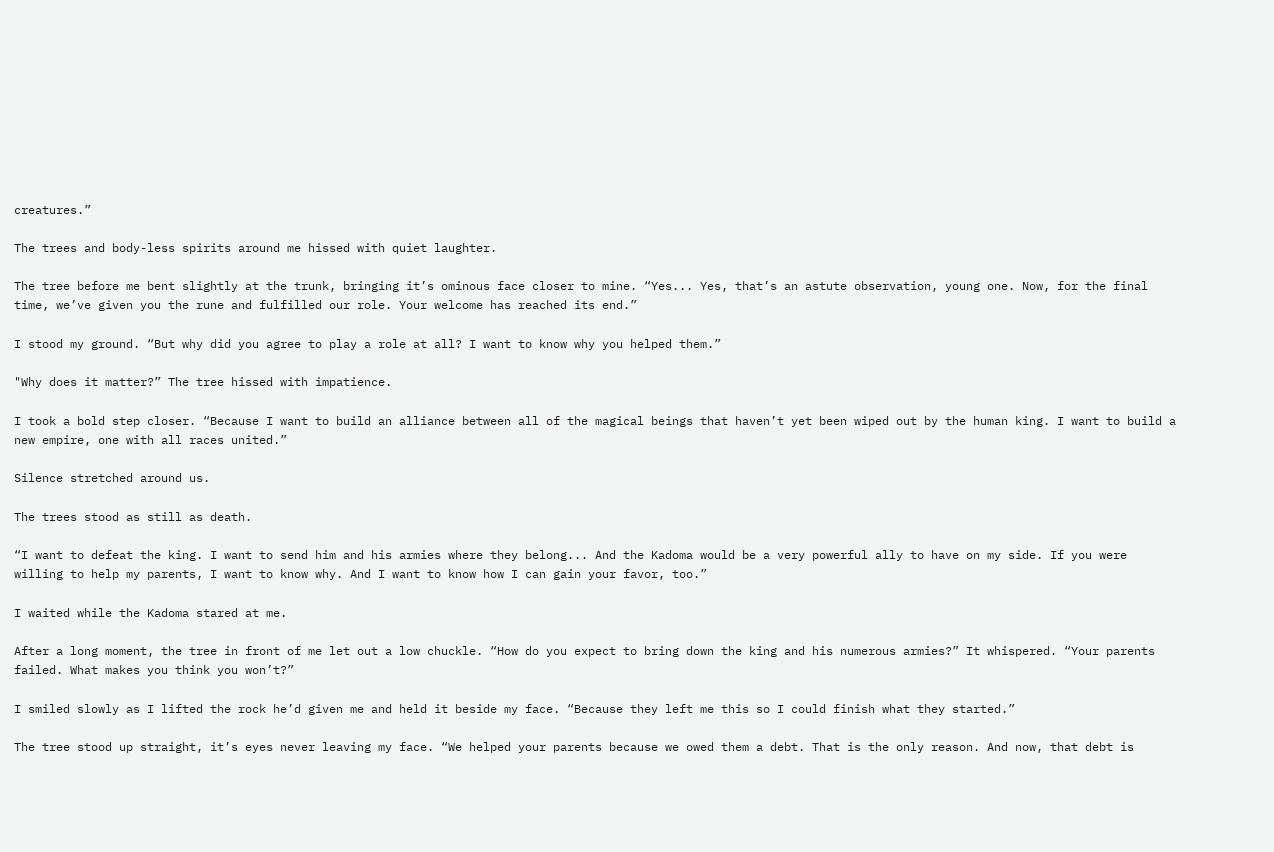creatures.”

The trees and body-less spirits around me hissed with quiet laughter.

The tree before me bent slightly at the trunk, bringing it’s ominous face closer to mine. “Yes... Yes, that’s an astute observation, young one. Now, for the final time, we’ve given you the rune and fulfilled our role. Your welcome has reached its end.”

I stood my ground. “But why did you agree to play a role at all? I want to know why you helped them.”

"Why does it matter?” The tree hissed with impatience.

I took a bold step closer. “Because I want to build an alliance between all of the magical beings that haven’t yet been wiped out by the human king. I want to build a new empire, one with all races united.”

Silence stretched around us.

The trees stood as still as death.

“I want to defeat the king. I want to send him and his armies where they belong... And the Kadoma would be a very powerful ally to have on my side. If you were willing to help my parents, I want to know why. And I want to know how I can gain your favor, too.”

I waited while the Kadoma stared at me.

After a long moment, the tree in front of me let out a low chuckle. “How do you expect to bring down the king and his numerous armies?” It whispered. “Your parents failed. What makes you think you won’t?”

I smiled slowly as I lifted the rock he’d given me and held it beside my face. “Because they left me this so I could finish what they started.”

The tree stood up straight, it’s eyes never leaving my face. “We helped your parents because we owed them a debt. That is the only reason. And now, that debt is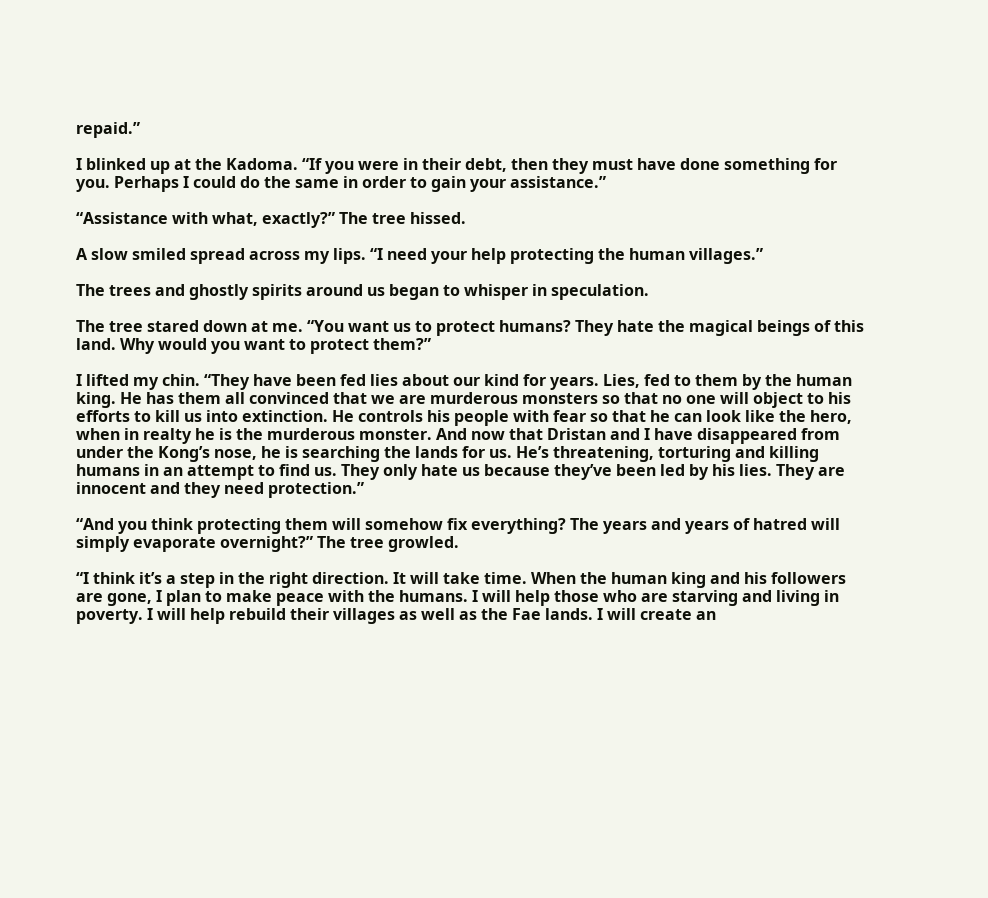repaid.”

I blinked up at the Kadoma. “If you were in their debt, then they must have done something for you. Perhaps I could do the same in order to gain your assistance.”

“Assistance with what, exactly?” The tree hissed.

A slow smiled spread across my lips. “I need your help protecting the human villages.”

The trees and ghostly spirits around us began to whisper in speculation.

The tree stared down at me. “You want us to protect humans? They hate the magical beings of this land. Why would you want to protect them?”

I lifted my chin. “They have been fed lies about our kind for years. Lies, fed to them by the human king. He has them all convinced that we are murderous monsters so that no one will object to his efforts to kill us into extinction. He controls his people with fear so that he can look like the hero, when in realty he is the murderous monster. And now that Dristan and I have disappeared from under the Kong’s nose, he is searching the lands for us. He’s threatening, torturing and killing humans in an attempt to find us. They only hate us because they’ve been led by his lies. They are innocent and they need protection.”

“And you think protecting them will somehow fix everything? The years and years of hatred will simply evaporate overnight?” The tree growled.

“I think it’s a step in the right direction. It will take time. When the human king and his followers are gone, I plan to make peace with the humans. I will help those who are starving and living in poverty. I will help rebuild their villages as well as the Fae lands. I will create an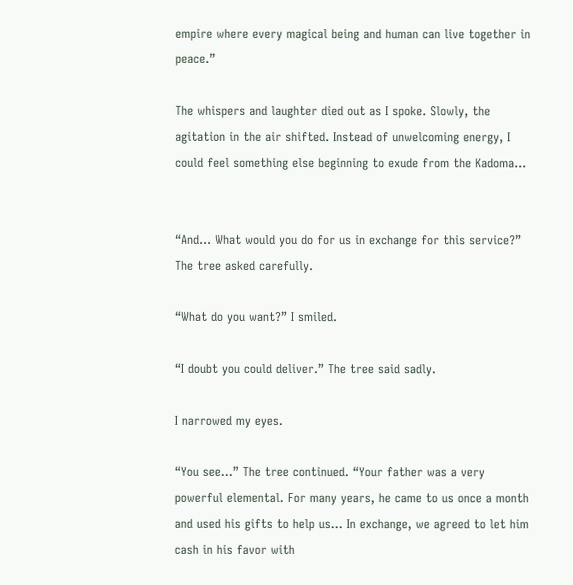empire where every magical being and human can live together in peace.”

The whispers and laughter died out as I spoke. Slowly, the agitation in the air shifted. Instead of unwelcoming energy, I could feel something else beginning to exude from the Kadoma...


“And... What would you do for us in exchange for this service?” The tree asked carefully.

“What do you want?” I smiled.

“I doubt you could deliver.” The tree said sadly.

I narrowed my eyes.

“You see...” The tree continued. “Your father was a very powerful elemental. For many years, he came to us once a month and used his gifts to help us... In exchange, we agreed to let him cash in his favor with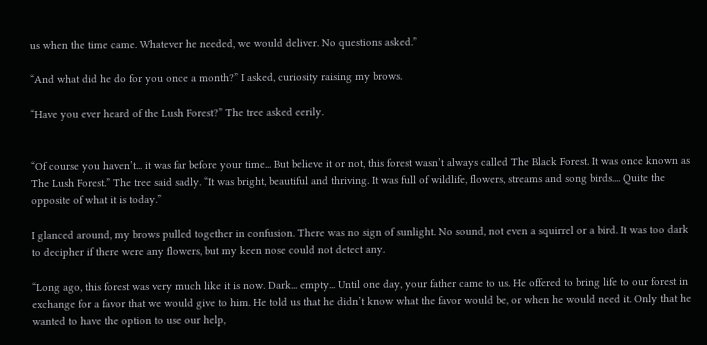us when the time came. Whatever he needed, we would deliver. No questions asked.”

“And what did he do for you once a month?” I asked, curiosity raising my brows.

“Have you ever heard of the Lush Forest?” The tree asked eerily.


“Of course you haven’t... it was far before your time... But believe it or not, this forest wasn’t always called The Black Forest. It was once known as The Lush Forest.” The tree said sadly. “It was bright, beautiful and thriving. It was full of wildlife, flowers, streams and song birds.... Quite the opposite of what it is today.”

I glanced around, my brows pulled together in confusion. There was no sign of sunlight. No sound, not even a squirrel or a bird. It was too dark to decipher if there were any flowers, but my keen nose could not detect any.

“Long ago, this forest was very much like it is now. Dark... empty... Until one day, your father came to us. He offered to bring life to our forest in exchange for a favor that we would give to him. He told us that he didn’t know what the favor would be, or when he would need it. Only that he wanted to have the option to use our help,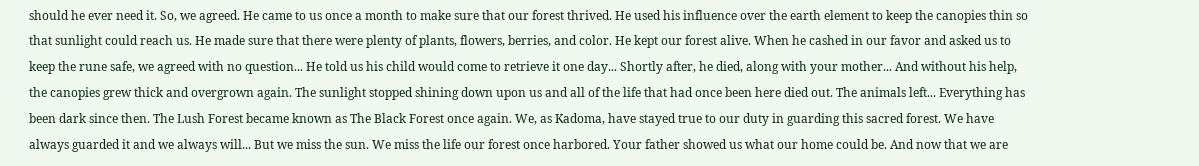should he ever need it. So, we agreed. He came to us once a month to make sure that our forest thrived. He used his influence over the earth element to keep the canopies thin so that sunlight could reach us. He made sure that there were plenty of plants, flowers, berries, and color. He kept our forest alive. When he cashed in our favor and asked us to keep the rune safe, we agreed with no question... He told us his child would come to retrieve it one day... Shortly after, he died, along with your mother... And without his help, the canopies grew thick and overgrown again. The sunlight stopped shining down upon us and all of the life that had once been here died out. The animals left... Everything has been dark since then. The Lush Forest became known as The Black Forest once again. We, as Kadoma, have stayed true to our duty in guarding this sacred forest. We have always guarded it and we always will... But we miss the sun. We miss the life our forest once harbored. Your father showed us what our home could be. And now that we are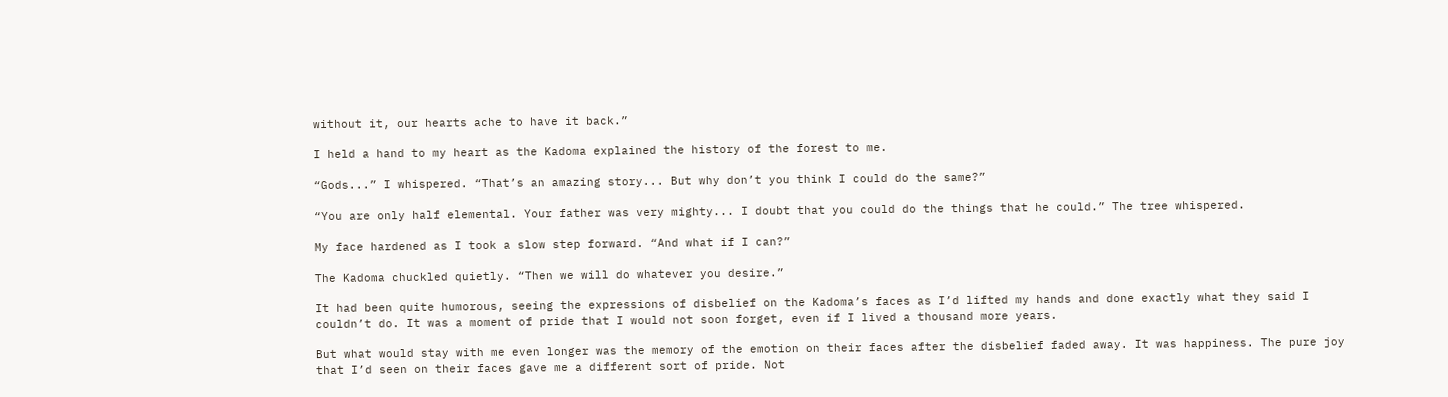without it, our hearts ache to have it back.”

I held a hand to my heart as the Kadoma explained the history of the forest to me.

“Gods...” I whispered. “That’s an amazing story... But why don’t you think I could do the same?”

“You are only half elemental. Your father was very mighty... I doubt that you could do the things that he could.” The tree whispered.

My face hardened as I took a slow step forward. “And what if I can?”

The Kadoma chuckled quietly. “Then we will do whatever you desire.”

It had been quite humorous, seeing the expressions of disbelief on the Kadoma’s faces as I’d lifted my hands and done exactly what they said I couldn’t do. It was a moment of pride that I would not soon forget, even if I lived a thousand more years.

But what would stay with me even longer was the memory of the emotion on their faces after the disbelief faded away. It was happiness. The pure joy that I’d seen on their faces gave me a different sort of pride. Not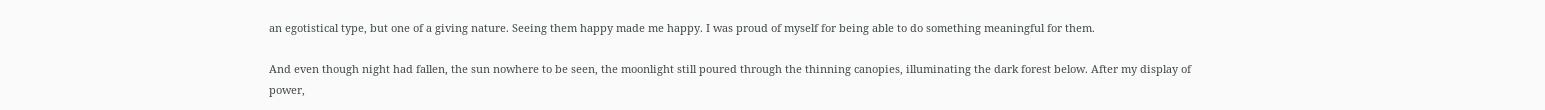an egotistical type, but one of a giving nature. Seeing them happy made me happy. I was proud of myself for being able to do something meaningful for them.

And even though night had fallen, the sun nowhere to be seen, the moonlight still poured through the thinning canopies, illuminating the dark forest below. After my display of power,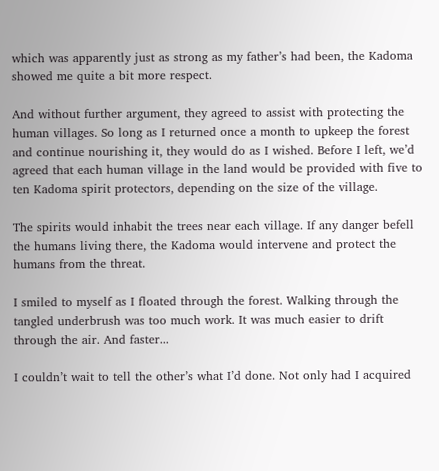which was apparently just as strong as my father’s had been, the Kadoma showed me quite a bit more respect.

And without further argument, they agreed to assist with protecting the human villages. So long as I returned once a month to upkeep the forest and continue nourishing it, they would do as I wished. Before I left, we’d agreed that each human village in the land would be provided with five to ten Kadoma spirit protectors, depending on the size of the village.

The spirits would inhabit the trees near each village. If any danger befell the humans living there, the Kadoma would intervene and protect the humans from the threat.

I smiled to myself as I floated through the forest. Walking through the tangled underbrush was too much work. It was much easier to drift through the air. And faster...

I couldn’t wait to tell the other’s what I’d done. Not only had I acquired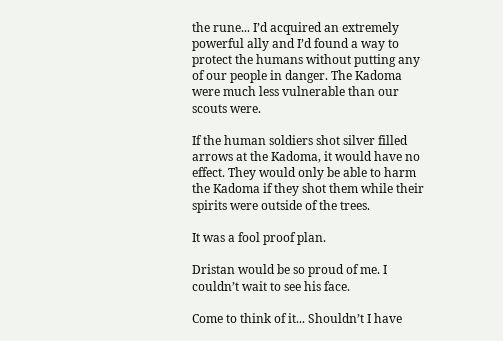the rune... I’d acquired an extremely powerful ally and I’d found a way to protect the humans without putting any of our people in danger. The Kadoma were much less vulnerable than our scouts were.

If the human soldiers shot silver filled arrows at the Kadoma, it would have no effect. They would only be able to harm the Kadoma if they shot them while their spirits were outside of the trees.

It was a fool proof plan.

Dristan would be so proud of me. I couldn’t wait to see his face.

Come to think of it... Shouldn’t I have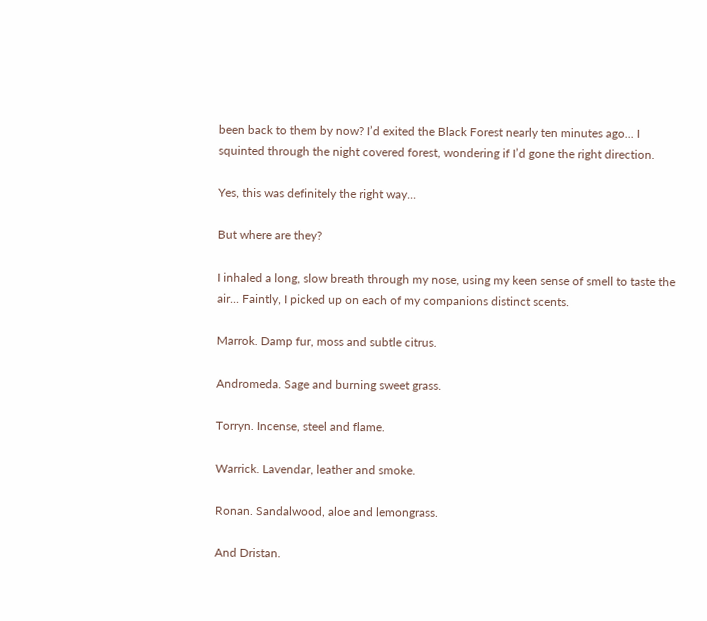been back to them by now? I’d exited the Black Forest nearly ten minutes ago... I squinted through the night covered forest, wondering if I’d gone the right direction.

Yes, this was definitely the right way...

But where are they?

I inhaled a long, slow breath through my nose, using my keen sense of smell to taste the air... Faintly, I picked up on each of my companions distinct scents.

Marrok. Damp fur, moss and subtle citrus.

Andromeda. Sage and burning sweet grass.

Torryn. Incense, steel and flame.

Warrick. Lavendar, leather and smoke.

Ronan. Sandalwood, aloe and lemongrass.

And Dristan.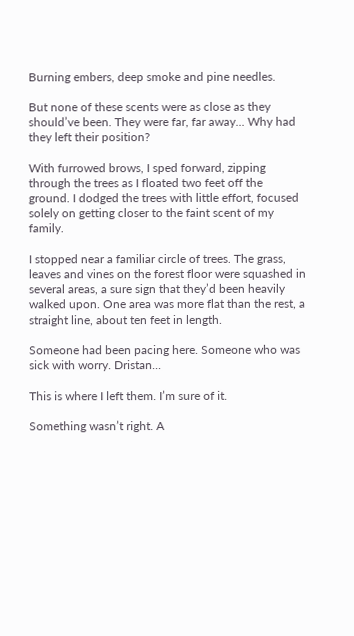Burning embers, deep smoke and pine needles.

But none of these scents were as close as they should’ve been. They were far, far away... Why had they left their position?

With furrowed brows, I sped forward, zipping through the trees as I floated two feet off the ground. I dodged the trees with little effort, focused solely on getting closer to the faint scent of my family.

I stopped near a familiar circle of trees. The grass, leaves and vines on the forest floor were squashed in several areas, a sure sign that they’d been heavily walked upon. One area was more flat than the rest, a straight line, about ten feet in length.

Someone had been pacing here. Someone who was sick with worry. Dristan...

This is where I left them. I’m sure of it.

Something wasn’t right. A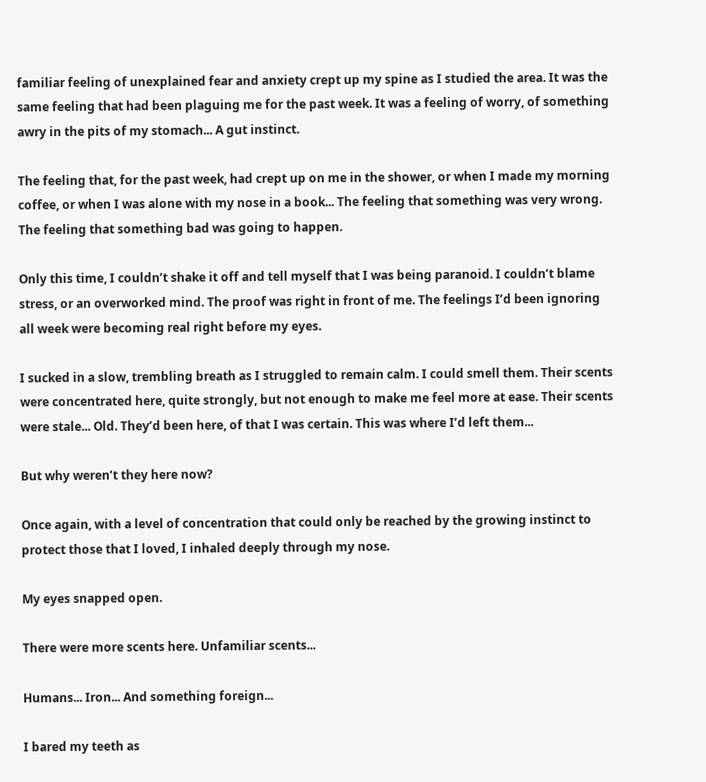familiar feeling of unexplained fear and anxiety crept up my spine as I studied the area. It was the same feeling that had been plaguing me for the past week. It was a feeling of worry, of something awry in the pits of my stomach... A gut instinct.

The feeling that, for the past week, had crept up on me in the shower, or when I made my morning coffee, or when I was alone with my nose in a book... The feeling that something was very wrong. The feeling that something bad was going to happen.

Only this time, I couldn’t shake it off and tell myself that I was being paranoid. I couldn’t blame stress, or an overworked mind. The proof was right in front of me. The feelings I’d been ignoring all week were becoming real right before my eyes.

I sucked in a slow, trembling breath as I struggled to remain calm. I could smell them. Their scents were concentrated here, quite strongly, but not enough to make me feel more at ease. Their scents were stale... Old. They’d been here, of that I was certain. This was where I’d left them...

But why weren’t they here now?

Once again, with a level of concentration that could only be reached by the growing instinct to protect those that I loved, I inhaled deeply through my nose.

My eyes snapped open.

There were more scents here. Unfamiliar scents...

Humans... Iron... And something foreign...

I bared my teeth as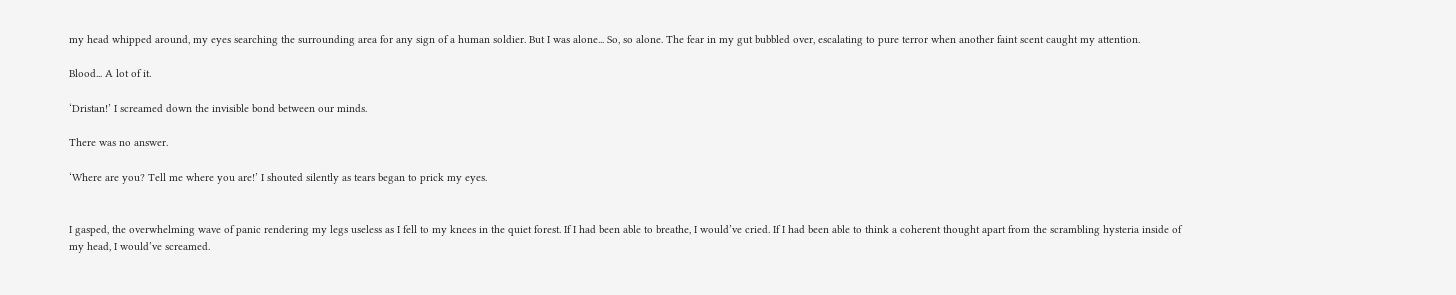my head whipped around, my eyes searching the surrounding area for any sign of a human soldier. But I was alone... So, so alone. The fear in my gut bubbled over, escalating to pure terror when another faint scent caught my attention.

Blood... A lot of it.

‘Dristan!’ I screamed down the invisible bond between our minds.

There was no answer.

‘Where are you? Tell me where you are!’ I shouted silently as tears began to prick my eyes.


I gasped, the overwhelming wave of panic rendering my legs useless as I fell to my knees in the quiet forest. If I had been able to breathe, I would’ve cried. If I had been able to think a coherent thought apart from the scrambling hysteria inside of my head, I would’ve screamed.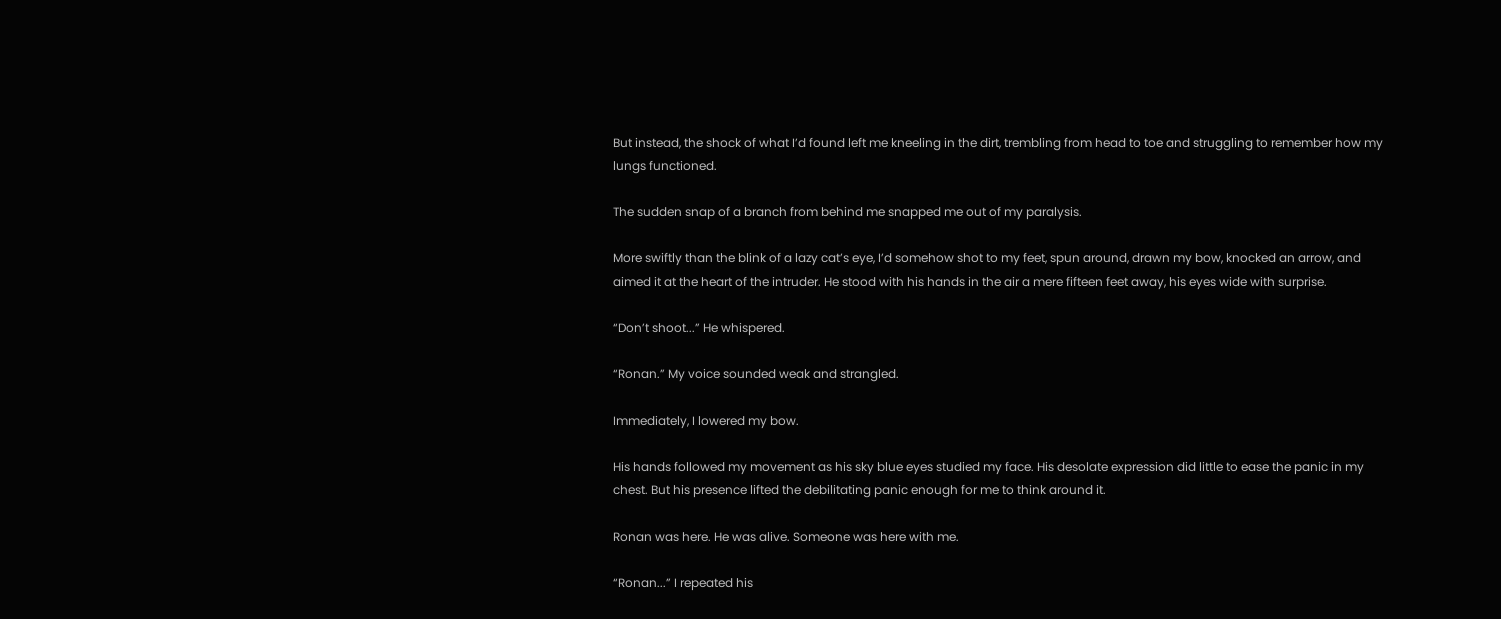But instead, the shock of what I’d found left me kneeling in the dirt, trembling from head to toe and struggling to remember how my lungs functioned.

The sudden snap of a branch from behind me snapped me out of my paralysis.

More swiftly than the blink of a lazy cat’s eye, I’d somehow shot to my feet, spun around, drawn my bow, knocked an arrow, and aimed it at the heart of the intruder. He stood with his hands in the air a mere fifteen feet away, his eyes wide with surprise.

“Don’t shoot...” He whispered.

“Ronan.” My voice sounded weak and strangled.

Immediately, I lowered my bow.

His hands followed my movement as his sky blue eyes studied my face. His desolate expression did little to ease the panic in my chest. But his presence lifted the debilitating panic enough for me to think around it.

Ronan was here. He was alive. Someone was here with me.

“Ronan...” I repeated his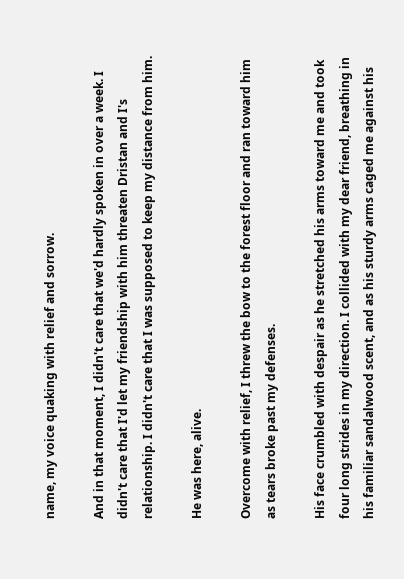name, my voice quaking with relief and sorrow.

And in that moment, I didn't care that we'd hardly spoken in over a week. I didn't care that I'd let my friendship with him threaten Dristan and I's relationship. I didn't care that I was supposed to keep my distance from him.

He was here, alive.

Overcome with relief, I threw the bow to the forest floor and ran toward him as tears broke past my defenses.

His face crumbled with despair as he stretched his arms toward me and took four long strides in my direction. I collided with my dear friend, breathing in his familiar sandalwood scent, and as his sturdy arms caged me against his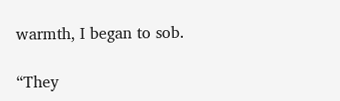warmth, I began to sob.

“They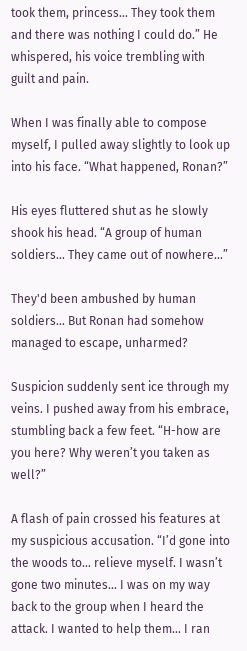took them, princess... They took them and there was nothing I could do.” He whispered, his voice trembling with guilt and pain.

When I was finally able to compose myself, I pulled away slightly to look up into his face. “What happened, Ronan?”

His eyes fluttered shut as he slowly shook his head. “A group of human soldiers... They came out of nowhere...”

They'd been ambushed by human soldiers... But Ronan had somehow managed to escape, unharmed?

Suspicion suddenly sent ice through my veins. I pushed away from his embrace, stumbling back a few feet. “H-how are you here? Why weren’t you taken as well?”

A flash of pain crossed his features at my suspicious accusation. “I’d gone into the woods to... relieve myself. I wasn’t gone two minutes... I was on my way back to the group when I heard the attack. I wanted to help them... I ran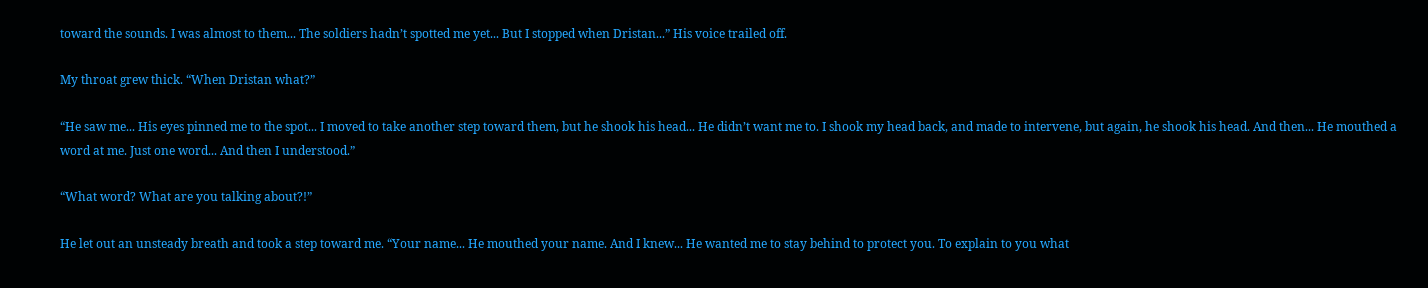toward the sounds. I was almost to them... The soldiers hadn’t spotted me yet... But I stopped when Dristan...” His voice trailed off.

My throat grew thick. “When Dristan what?”

“He saw me... His eyes pinned me to the spot... I moved to take another step toward them, but he shook his head... He didn’t want me to. I shook my head back, and made to intervene, but again, he shook his head. And then... He mouthed a word at me. Just one word... And then I understood.”

“What word? What are you talking about?!”

He let out an unsteady breath and took a step toward me. “Your name... He mouthed your name. And I knew... He wanted me to stay behind to protect you. To explain to you what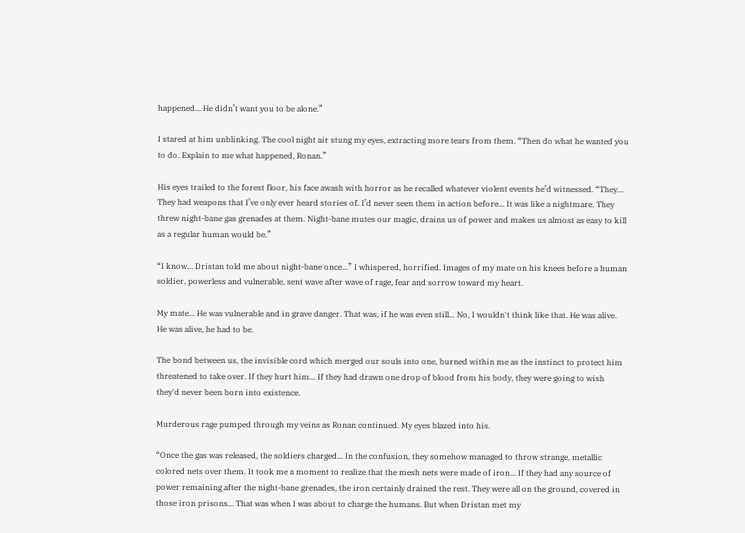happened... He didn’t want you to be alone.”

I stared at him unblinking. The cool night air stung my eyes, extracting more tears from them. “Then do what he wanted you to do. Explain to me what happened, Ronan.”

His eyes trailed to the forest floor, his face awash with horror as he recalled whatever violent events he’d witnessed. “They... They had weapons that I’ve only ever heard stories of. I’d never seen them in action before... It was like a nightmare. They threw night-bane gas grenades at them. Night-bane mutes our magic, drains us of power and makes us almost as easy to kill as a regular human would be.”

“I know... Dristan told me about night-bane once...” I whispered, horrified. Images of my mate on his knees before a human soldier, powerless and vulnerable, sent wave after wave of rage, fear and sorrow toward my heart.

My mate... He was vulnerable and in grave danger. That was, if he was even still... No, I wouldn't think like that. He was alive. He was alive, he had to be.

The bond between us, the invisible cord which merged our souls into one, burned within me as the instinct to protect him threatened to take over. If they hurt him... If they had drawn one drop of blood from his body, they were going to wish they'd never been born into existence.

Murderous rage pumped through my veins as Ronan continued. My eyes blazed into his.

“Once the gas was released, the soldiers charged... In the confusion, they somehow managed to throw strange, metallic colored nets over them. It took me a moment to realize that the mesh nets were made of iron... If they had any source of power remaining after the night-bane grenades, the iron certainly drained the rest. They were all on the ground, covered in those iron prisons... That was when I was about to charge the humans. But when Dristan met my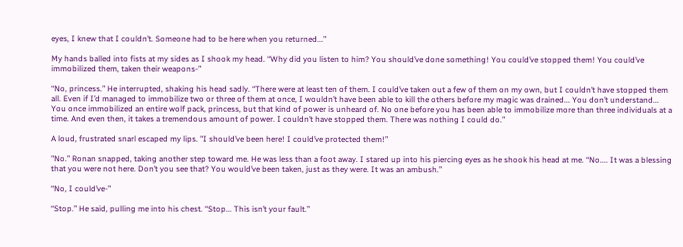eyes, I knew that I couldn’t. Someone had to be here when you returned...”

My hands balled into fists at my sides as I shook my head. “Why did you listen to him? You should’ve done something! You could’ve stopped them! You could’ve immobilized them, taken their weapons-”

“No, princess.” He interrupted, shaking his head sadly. “There were at least ten of them. I could’ve taken out a few of them on my own, but I couldn’t have stopped them all. Even if I’d managed to immobilize two or three of them at once, I wouldn’t have been able to kill the others before my magic was drained... You don’t understand... You once immobilized an entire wolf pack, princess, but that kind of power is unheard of. No one before you has been able to immobilize more than three individuals at a time. And even then, it takes a tremendous amount of power. I couldn’t have stopped them. There was nothing I could do.”

A loud, frustrated snarl escaped my lips. "I should’ve been here! I could’ve protected them!”

"No.” Ronan snapped, taking another step toward me. He was less than a foot away. I stared up into his piercing eyes as he shook his head at me. “No.... It was a blessing that you were not here. Don’t you see that? You would’ve been taken, just as they were. It was an ambush.”

“No, I could’ve-”

“Stop.” He said, pulling me into his chest. “Stop... This isn’t your fault.”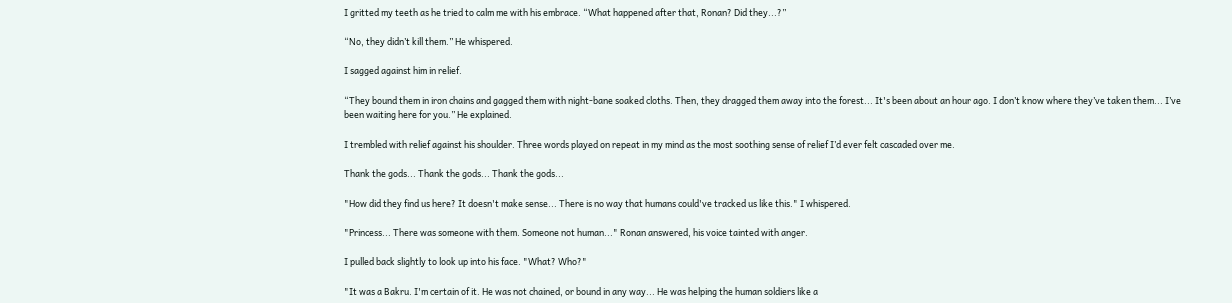I gritted my teeth as he tried to calm me with his embrace. “What happened after that, Ronan? Did they...?”

“No, they didn’t kill them.” He whispered.

I sagged against him in relief.

“They bound them in iron chains and gagged them with night-bane soaked cloths. Then, they dragged them away into the forest... It's been about an hour ago. I don’t know where they’ve taken them... I’ve been waiting here for you.” He explained.

I trembled with relief against his shoulder. Three words played on repeat in my mind as the most soothing sense of relief I’d ever felt cascaded over me.

Thank the gods... Thank the gods... Thank the gods...

"How did they find us here? It doesn't make sense... There is no way that humans could've tracked us like this." I whispered.

"Princess... There was someone with them. Someone not human..." Ronan answered, his voice tainted with anger.

I pulled back slightly to look up into his face. "What? Who?"

"It was a Bakru. I'm certain of it. He was not chained, or bound in any way... He was helping the human soldiers like a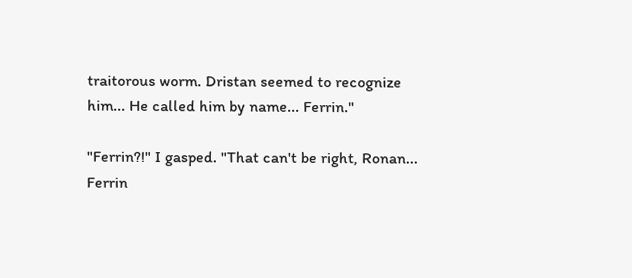traitorous worm. Dristan seemed to recognize him... He called him by name... Ferrin."

"Ferrin?!" I gasped. "That can't be right, Ronan... Ferrin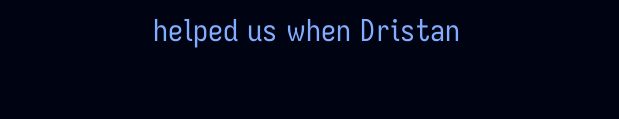helped us when Dristan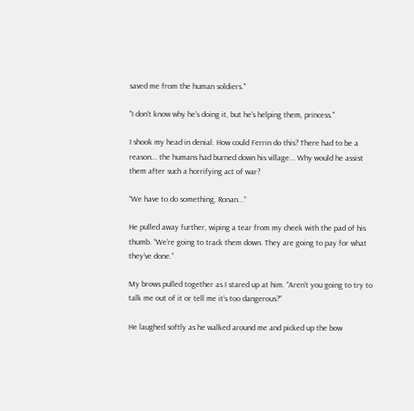saved me from the human soldiers."

"I don't know why he's doing it, but he's helping them, princess."

I shook my head in denial. How could Ferrin do this? There had to be a reason... the humans had burned down his village... Why would he assist them after such a horrifying act of war?

“We have to do something, Ronan...”

He pulled away further, wiping a tear from my cheek with the pad of his thumb. “We’re going to track them down. They are going to pay for what they’ve done.”

My brows pulled together as I stared up at him. “Aren’t you going to try to talk me out of it or tell me it’s too dangerous?”

He laughed softly as he walked around me and picked up the bow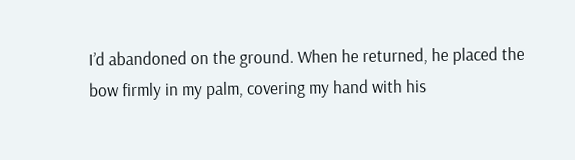I’d abandoned on the ground. When he returned, he placed the bow firmly in my palm, covering my hand with his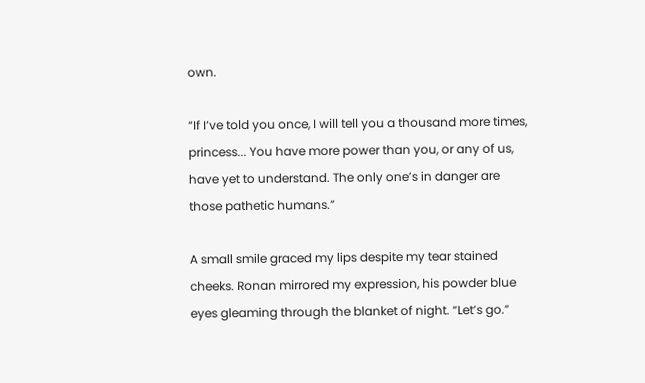own.

“If I’ve told you once, I will tell you a thousand more times, princess... You have more power than you, or any of us, have yet to understand. The only one’s in danger are those pathetic humans.”

A small smile graced my lips despite my tear stained cheeks. Ronan mirrored my expression, his powder blue eyes gleaming through the blanket of night. “Let’s go.”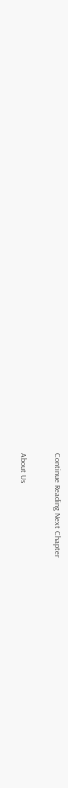Continue Reading Next Chapter

About Us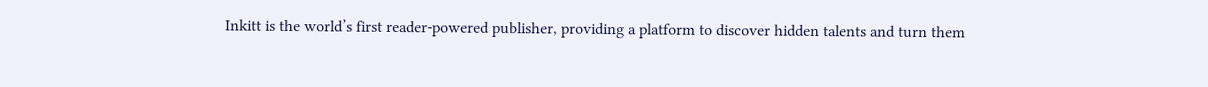Inkitt is the world’s first reader-powered publisher, providing a platform to discover hidden talents and turn them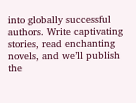into globally successful authors. Write captivating stories, read enchanting novels, and we’ll publish the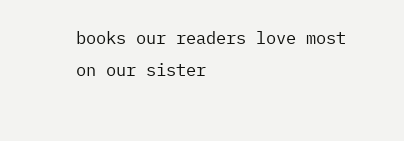books our readers love most on our sister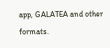app, GALATEA and other formats.